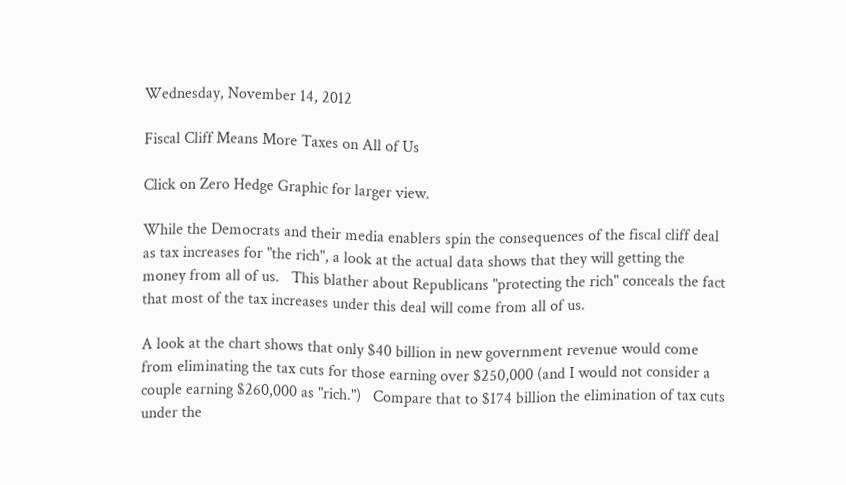Wednesday, November 14, 2012

Fiscal Cliff Means More Taxes on All of Us

Click on Zero Hedge Graphic for larger view.

While the Democrats and their media enablers spin the consequences of the fiscal cliff deal as tax increases for "the rich", a look at the actual data shows that they will getting the money from all of us.   This blather about Republicans "protecting the rich" conceals the fact that most of the tax increases under this deal will come from all of us.

A look at the chart shows that only $40 billion in new government revenue would come from eliminating the tax cuts for those earning over $250,000 (and I would not consider a couple earning $260,000 as "rich.")   Compare that to $174 billion the elimination of tax cuts under the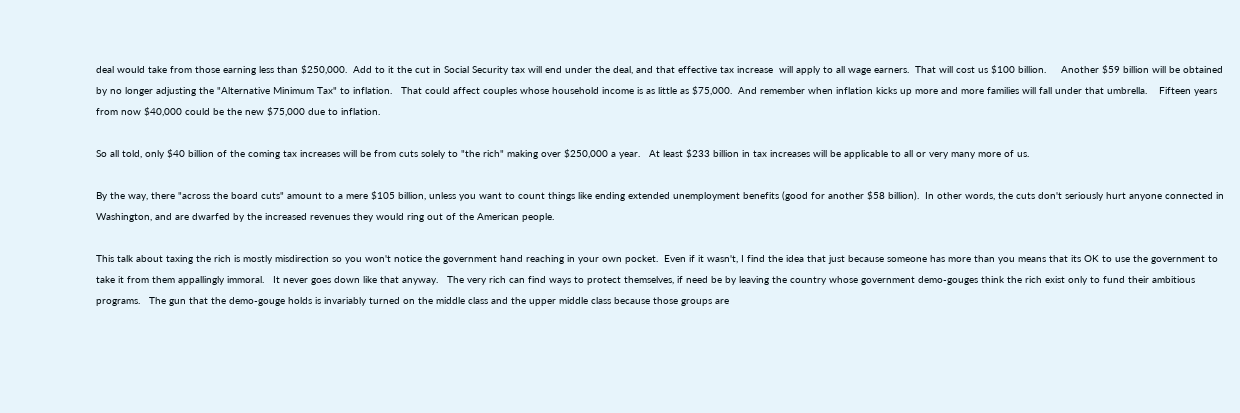deal would take from those earning less than $250,000.  Add to it the cut in Social Security tax will end under the deal, and that effective tax increase  will apply to all wage earners.  That will cost us $100 billion.     Another $59 billion will be obtained by no longer adjusting the "Alternative Minimum Tax" to inflation.   That could affect couples whose household income is as little as $75,000.  And remember when inflation kicks up more and more families will fall under that umbrella.    Fifteen years from now $40,000 could be the new $75,000 due to inflation.

So all told, only $40 billion of the coming tax increases will be from cuts solely to "the rich" making over $250,000 a year.   At least $233 billion in tax increases will be applicable to all or very many more of us.

By the way, there "across the board cuts" amount to a mere $105 billion, unless you want to count things like ending extended unemployment benefits (good for another $58 billion).  In other words, the cuts don't seriously hurt anyone connected in Washington, and are dwarfed by the increased revenues they would ring out of the American people.

This talk about taxing the rich is mostly misdirection so you won't notice the government hand reaching in your own pocket.  Even if it wasn't, I find the idea that just because someone has more than you means that its OK to use the government to take it from them appallingly immoral.   It never goes down like that anyway.   The very rich can find ways to protect themselves, if need be by leaving the country whose government demo-gouges think the rich exist only to fund their ambitious programs.   The gun that the demo-gouge holds is invariably turned on the middle class and the upper middle class because those groups are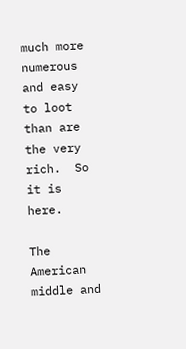much more numerous and easy to loot than are the very rich.  So it is here.

The American middle and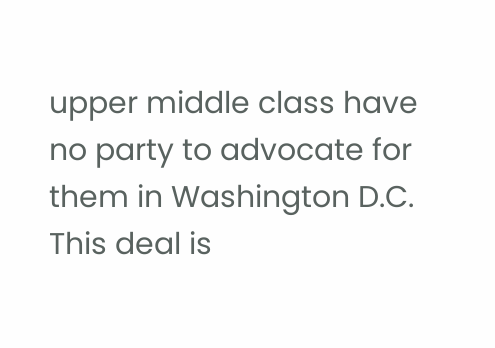upper middle class have no party to advocate for them in Washington D.C.     This deal is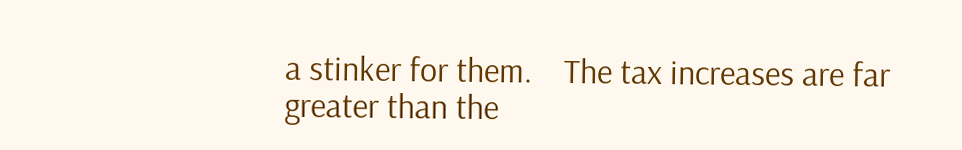a stinker for them.    The tax increases are far greater than the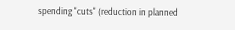spending "cuts" (reduction in planned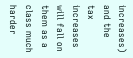increases) and the tax increases will fall on them as a class much harder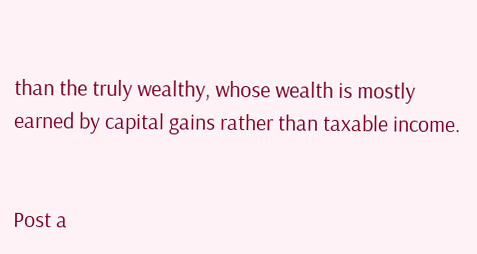than the truly wealthy, whose wealth is mostly earned by capital gains rather than taxable income.


Post a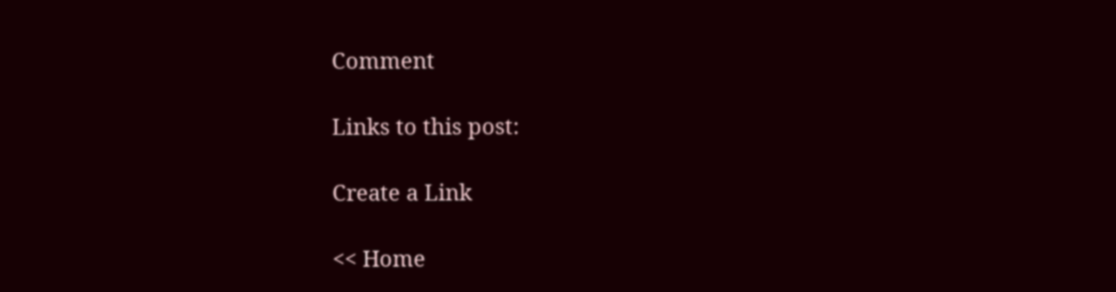Comment

Links to this post:

Create a Link

<< Home